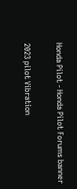Honda Pilot - Honda Pilot Forums banner

2023 pilot Vibration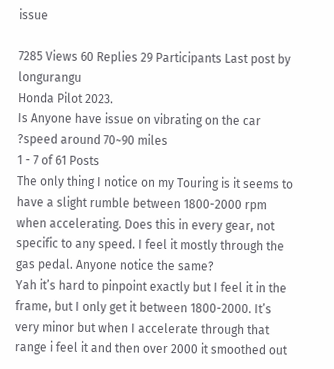issue

7285 Views 60 Replies 29 Participants Last post by  longurangu
Honda Pilot 2023.
Is Anyone have issue on vibrating on the car ?speed around 70~90 miles
1 - 7 of 61 Posts
The only thing I notice on my Touring is it seems to have a slight rumble between 1800-2000 rpm when accelerating. Does this in every gear, not specific to any speed. I feel it mostly through the gas pedal. Anyone notice the same?
Yah it’s hard to pinpoint exactly but I feel it in the frame, but I only get it between 1800-2000. It’s very minor but when I accelerate through that range i feel it and then over 2000 it smoothed out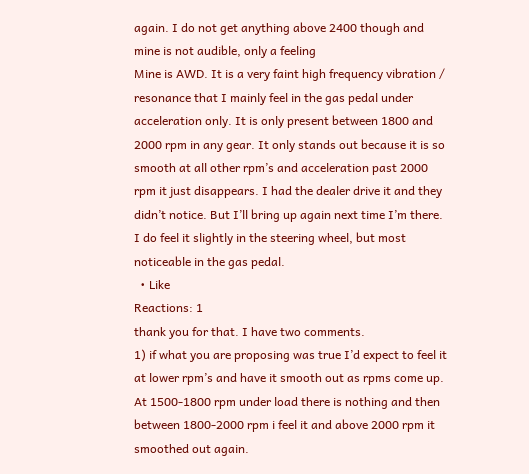again. I do not get anything above 2400 though and mine is not audible, only a feeling
Mine is AWD. It is a very faint high frequency vibration / resonance that I mainly feel in the gas pedal under acceleration only. It is only present between 1800 and 2000 rpm in any gear. It only stands out because it is so smooth at all other rpm’s and acceleration past 2000 rpm it just disappears. I had the dealer drive it and they didn’t notice. But I’ll bring up again next time I’m there.
I do feel it slightly in the steering wheel, but most noticeable in the gas pedal.
  • Like
Reactions: 1
thank you for that. I have two comments.
1) if what you are proposing was true I’d expect to feel it at lower rpm’s and have it smooth out as rpms come up. At 1500-1800 rpm under load there is nothing and then between 1800-2000 rpm i feel it and above 2000 rpm it smoothed out again.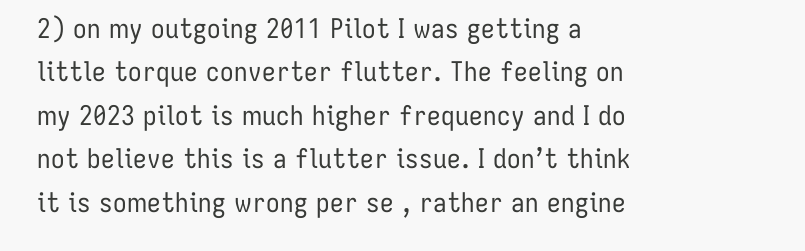2) on my outgoing 2011 Pilot I was getting a little torque converter flutter. The feeling on my 2023 pilot is much higher frequency and I do not believe this is a flutter issue. I don’t think it is something wrong per se , rather an engine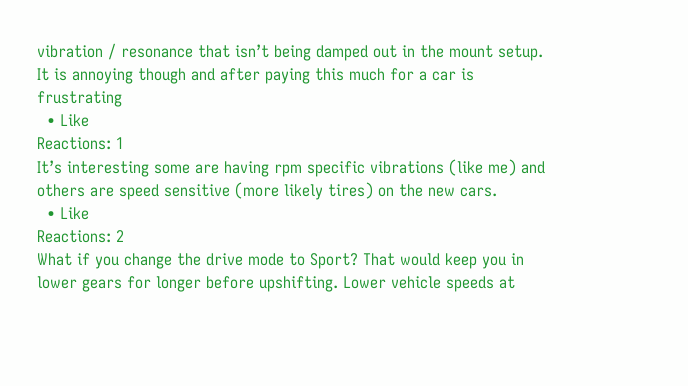vibration / resonance that isn’t being damped out in the mount setup. It is annoying though and after paying this much for a car is frustrating
  • Like
Reactions: 1
It’s interesting some are having rpm specific vibrations (like me) and others are speed sensitive (more likely tires) on the new cars.
  • Like
Reactions: 2
What if you change the drive mode to Sport? That would keep you in lower gears for longer before upshifting. Lower vehicle speeds at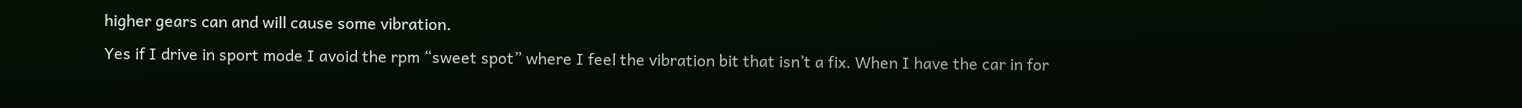higher gears can and will cause some vibration.
Yes if I drive in sport mode I avoid the rpm “sweet spot” where I feel the vibration bit that isn’t a fix. When I have the car in for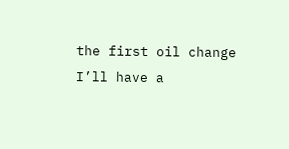the first oil change I’ll have a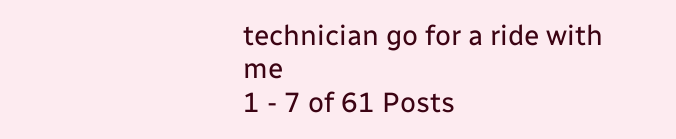technician go for a ride with me
1 - 7 of 61 Posts